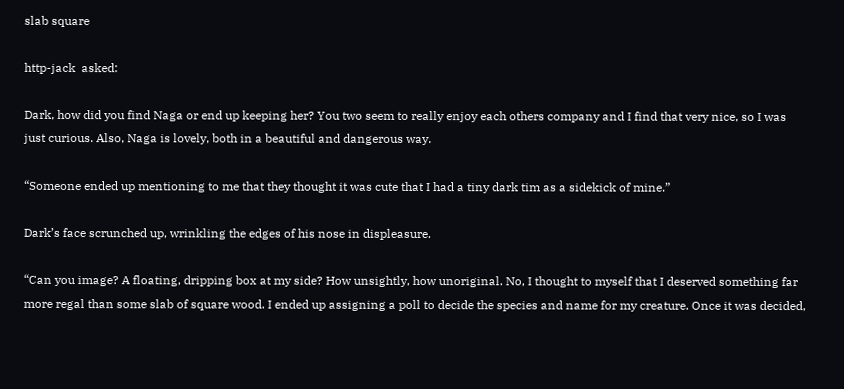slab square

http-jack  asked:

Dark, how did you find Naga or end up keeping her? You two seem to really enjoy each others company and I find that very nice, so I was just curious. Also, Naga is lovely, both in a beautiful and dangerous way.

“Someone ended up mentioning to me that they thought it was cute that I had a tiny dark tim as a sidekick of mine.”

Dark’s face scrunched up, wrinkling the edges of his nose in displeasure.

“Can you image? A floating, dripping box at my side? How unsightly, how unoriginal. No, I thought to myself that I deserved something far more regal than some slab of square wood. I ended up assigning a poll to decide the species and name for my creature. Once it was decided,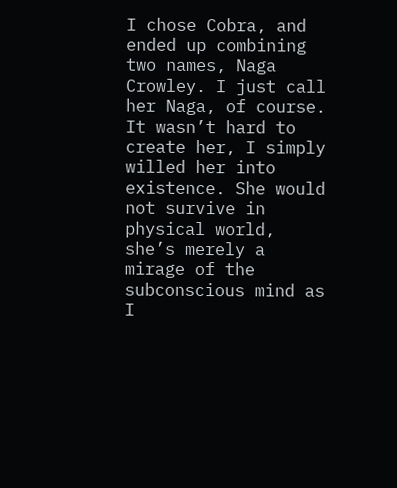I chose Cobra, and ended up combining two names, Naga Crowley. I just call her Naga, of course. It wasn’t hard to create her, I simply willed her into existence. She would not survive in physical world, she’s merely a mirage of the subconscious mind as I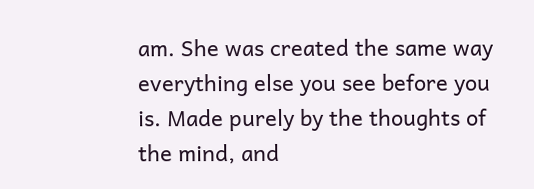am. She was created the same way everything else you see before you is. Made purely by the thoughts of the mind, and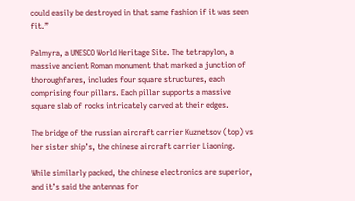could easily be destroyed in that same fashion if it was seen fit.”

Palmyra, a UNESCO World Heritage Site. The tetrapylon, a massive ancient Roman monument that marked a junction of thoroughfares, includes four square structures, each comprising four pillars. Each pillar supports a massive square slab of rocks intricately carved at their edges.

The bridge of the russian aircraft carrier Kuznetsov (top) vs her sister ship’s, the chinese aircraft carrier Liaoning.

While similarly packed, the chinese electronics are superior, and it’s said the antennas for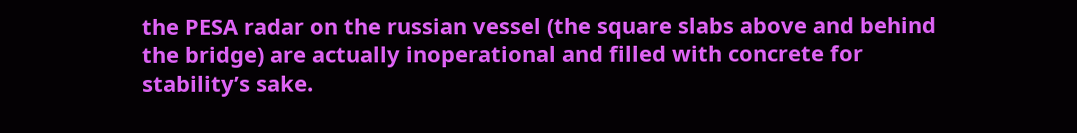the PESA radar on the russian vessel (the square slabs above and behind the bridge) are actually inoperational and filled with concrete for stability’s sake.